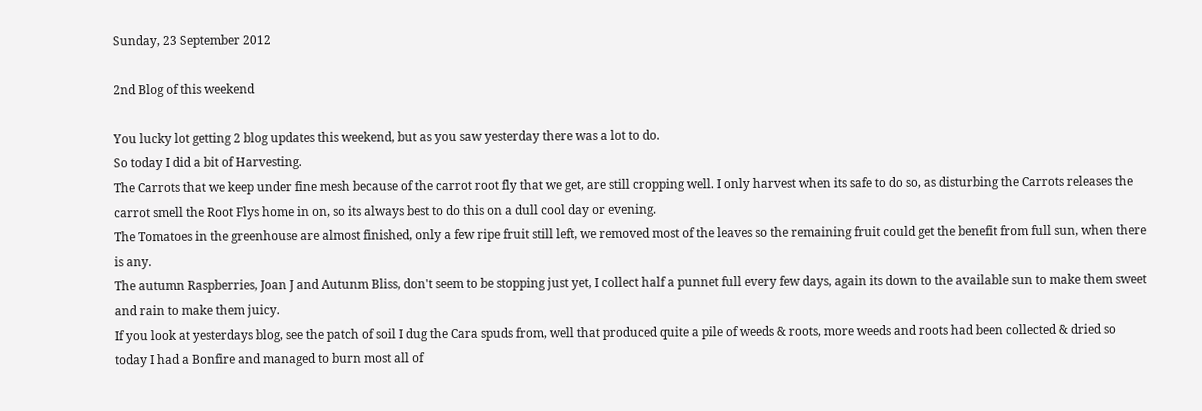Sunday, 23 September 2012

2nd Blog of this weekend

You lucky lot getting 2 blog updates this weekend, but as you saw yesterday there was a lot to do.
So today I did a bit of Harvesting.
The Carrots that we keep under fine mesh because of the carrot root fly that we get, are still cropping well. I only harvest when its safe to do so, as disturbing the Carrots releases the carrot smell the Root Flys home in on, so its always best to do this on a dull cool day or evening.
The Tomatoes in the greenhouse are almost finished, only a few ripe fruit still left, we removed most of the leaves so the remaining fruit could get the benefit from full sun, when there is any.
The autumn Raspberries, Joan J and Autunm Bliss, don't seem to be stopping just yet, I collect half a punnet full every few days, again its down to the available sun to make them sweet and rain to make them juicy.
If you look at yesterdays blog, see the patch of soil I dug the Cara spuds from, well that produced quite a pile of weeds & roots, more weeds and roots had been collected & dried so today I had a Bonfire and managed to burn most all of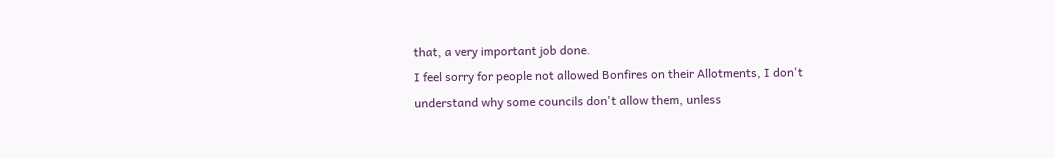that, a very important job done.
I feel sorry for people not allowed Bonfires on their Allotments, I don't understand why some councils don't allow them, unless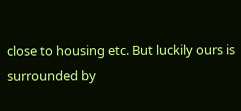close to housing etc. But luckily ours is surrounded by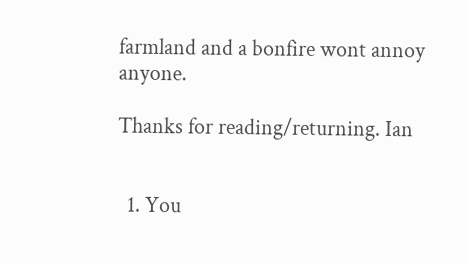farmland and a bonfire wont annoy anyone.

Thanks for reading/returning. Ian


  1. You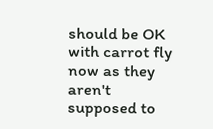should be OK with carrot fly now as they aren't supposed to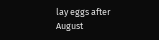lay eggs after August